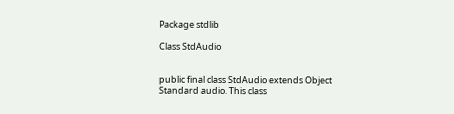Package stdlib

Class StdAudio


public final class StdAudio extends Object
Standard audio. This class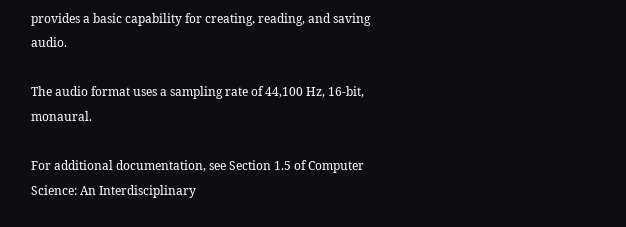provides a basic capability for creating, reading, and saving audio.

The audio format uses a sampling rate of 44,100 Hz, 16-bit, monaural.

For additional documentation, see Section 1.5 of Computer Science: An Interdisciplinary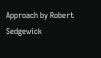Approach by Robert Sedgewick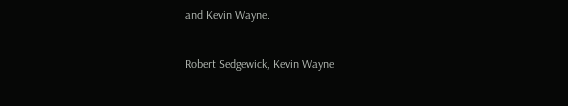and Kevin Wayne.

Robert Sedgewick, Kevin Wayne